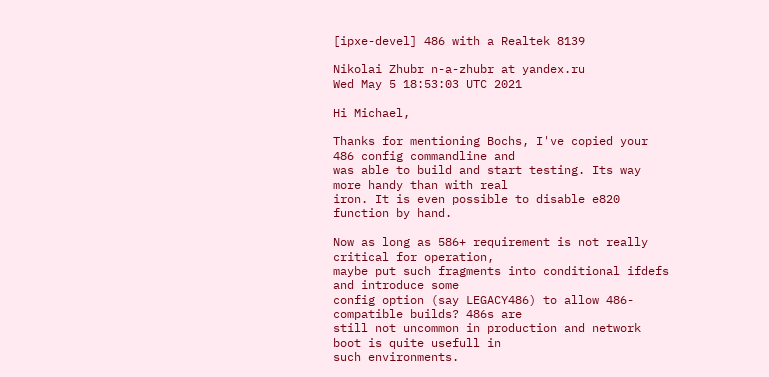[ipxe-devel] 486 with a Realtek 8139

Nikolai Zhubr n-a-zhubr at yandex.ru
Wed May 5 18:53:03 UTC 2021

Hi Michael,

Thanks for mentioning Bochs, I've copied your 486 config commandline and
was able to build and start testing. Its way more handy than with real
iron. It is even possible to disable e820 function by hand.

Now as long as 586+ requirement is not really critical for operation,
maybe put such fragments into conditional ifdefs and introduce some
config option (say LEGACY486) to allow 486-compatible builds? 486s are
still not uncommon in production and network boot is quite usefull in
such environments.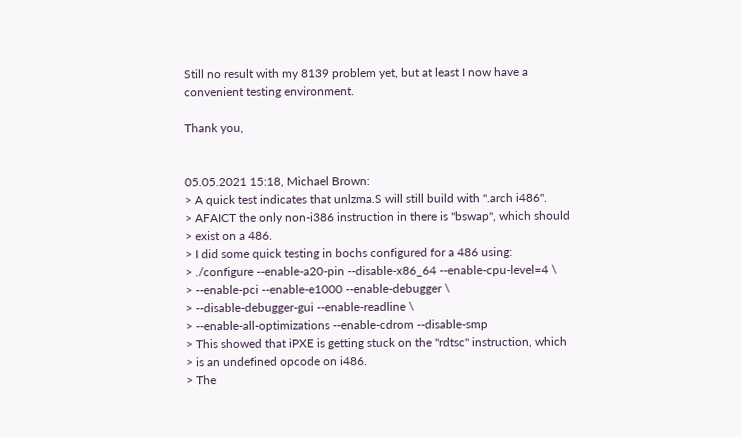Still no result with my 8139 problem yet, but at least I now have a
convenient testing environment.

Thank you,


05.05.2021 15:18, Michael Brown:
> A quick test indicates that unlzma.S will still build with ".arch i486".
> AFAICT the only non-i386 instruction in there is "bswap", which should
> exist on a 486.
> I did some quick testing in bochs configured for a 486 using:
> ./configure --enable-a20-pin --disable-x86_64 --enable-cpu-level=4 \
> --enable-pci --enable-e1000 --enable-debugger \
> --disable-debugger-gui --enable-readline \
> --enable-all-optimizations --enable-cdrom --disable-smp
> This showed that iPXE is getting stuck on the "rdtsc" instruction, which
> is an undefined opcode on i486.
> The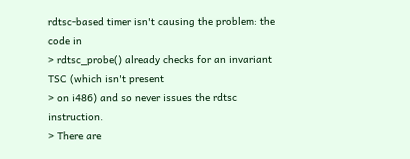rdtsc-based timer isn't causing the problem: the code in
> rdtsc_probe() already checks for an invariant TSC (which isn't present
> on i486) and so never issues the rdtsc instruction.
> There are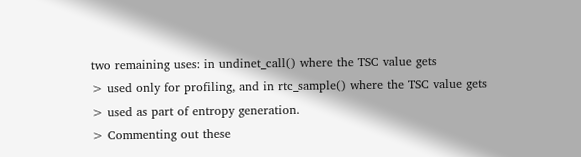two remaining uses: in undinet_call() where the TSC value gets
> used only for profiling, and in rtc_sample() where the TSC value gets
> used as part of entropy generation.
> Commenting out these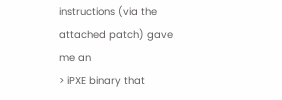instructions (via the attached patch) gave me an
> iPXE binary that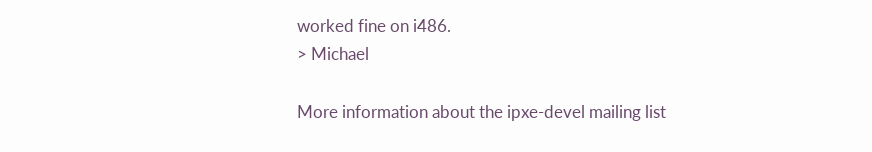worked fine on i486.
> Michael

More information about the ipxe-devel mailing list